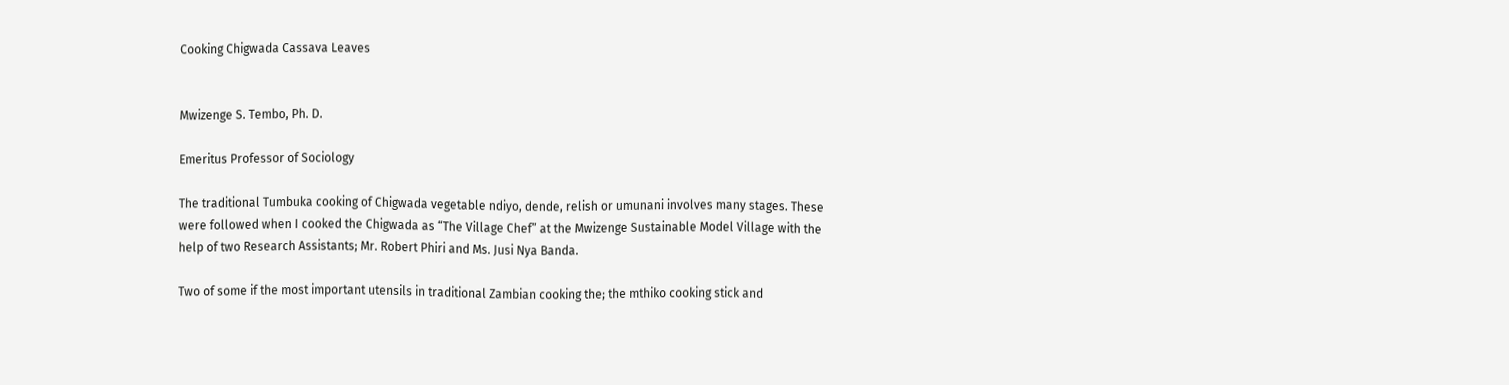Cooking Chigwada Cassava Leaves


Mwizenge S. Tembo, Ph. D.

Emeritus Professor of Sociology

The traditional Tumbuka cooking of Chigwada vegetable ndiyo, dende, relish or umunani involves many stages. These were followed when I cooked the Chigwada as “The Village Chef” at the Mwizenge Sustainable Model Village with the help of two Research Assistants; Mr. Robert Phiri and Ms. Jusi Nya Banda.

Two of some if the most important utensils in traditional Zambian cooking the; the mthiko cooking stick and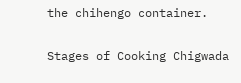the chihengo container.

Stages of Cooking Chigwada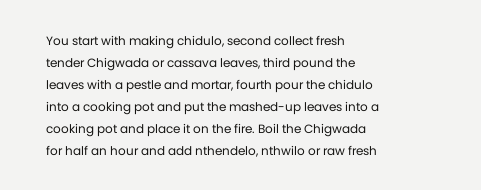You start with making chidulo, second collect fresh tender Chigwada or cassava leaves, third pound the leaves with a pestle and mortar, fourth pour the chidulo into a cooking pot and put the mashed-up leaves into a cooking pot and place it on the fire. Boil the Chigwada for half an hour and add nthendelo, nthwilo or raw fresh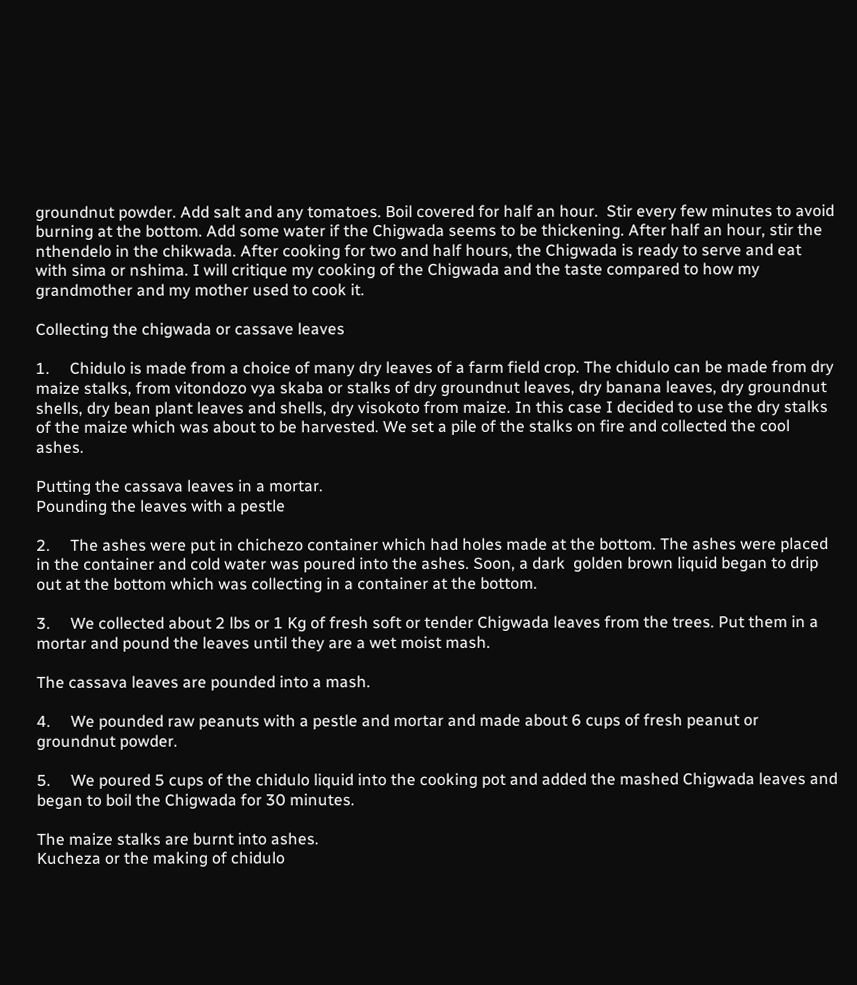groundnut powder. Add salt and any tomatoes. Boil covered for half an hour.  Stir every few minutes to avoid burning at the bottom. Add some water if the Chigwada seems to be thickening. After half an hour, stir the nthendelo in the chikwada. After cooking for two and half hours, the Chigwada is ready to serve and eat with sima or nshima. I will critique my cooking of the Chigwada and the taste compared to how my grandmother and my mother used to cook it.

Collecting the chigwada or cassave leaves

1.     Chidulo is made from a choice of many dry leaves of a farm field crop. The chidulo can be made from dry maize stalks, from vitondozo vya skaba or stalks of dry groundnut leaves, dry banana leaves, dry groundnut shells, dry bean plant leaves and shells, dry visokoto from maize. In this case I decided to use the dry stalks of the maize which was about to be harvested. We set a pile of the stalks on fire and collected the cool ashes.

Putting the cassava leaves in a mortar.
Pounding the leaves with a pestle

2.     The ashes were put in chichezo container which had holes made at the bottom. The ashes were placed in the container and cold water was poured into the ashes. Soon, a dark  golden brown liquid began to drip out at the bottom which was collecting in a container at the bottom.

3.     We collected about 2 lbs or 1 Kg of fresh soft or tender Chigwada leaves from the trees. Put them in a mortar and pound the leaves until they are a wet moist mash.

The cassava leaves are pounded into a mash.

4.     We pounded raw peanuts with a pestle and mortar and made about 6 cups of fresh peanut or groundnut powder.

5.     We poured 5 cups of the chidulo liquid into the cooking pot and added the mashed Chigwada leaves and began to boil the Chigwada for 30 minutes.

The maize stalks are burnt into ashes.
Kucheza or the making of chidulo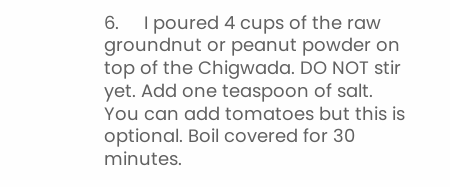6.     I poured 4 cups of the raw groundnut or peanut powder on top of the Chigwada. DO NOT stir yet. Add one teaspoon of salt. You can add tomatoes but this is optional. Boil covered for 30 minutes.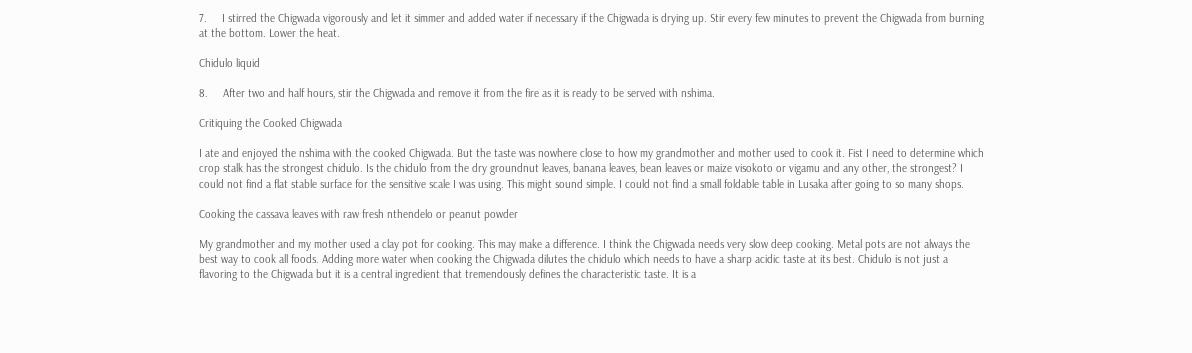7.     I stirred the Chigwada vigorously and let it simmer and added water if necessary if the Chigwada is drying up. Stir every few minutes to prevent the Chigwada from burning at the bottom. Lower the heat.

Chidulo liquid

8.     After two and half hours, stir the Chigwada and remove it from the fire as it is ready to be served with nshima.

Critiquing the Cooked Chigwada

I ate and enjoyed the nshima with the cooked Chigwada. But the taste was nowhere close to how my grandmother and mother used to cook it. Fist I need to determine which crop stalk has the strongest chidulo. Is the chidulo from the dry groundnut leaves, banana leaves, bean leaves or maize visokoto or vigamu and any other, the strongest? I could not find a flat stable surface for the sensitive scale I was using. This might sound simple. I could not find a small foldable table in Lusaka after going to so many shops.

Cooking the cassava leaves with raw fresh nthendelo or peanut powder

My grandmother and my mother used a clay pot for cooking. This may make a difference. I think the Chigwada needs very slow deep cooking. Metal pots are not always the best way to cook all foods. Adding more water when cooking the Chigwada dilutes the chidulo which needs to have a sharp acidic taste at its best. Chidulo is not just a flavoring to the Chigwada but it is a central ingredient that tremendously defines the characteristic taste. It is a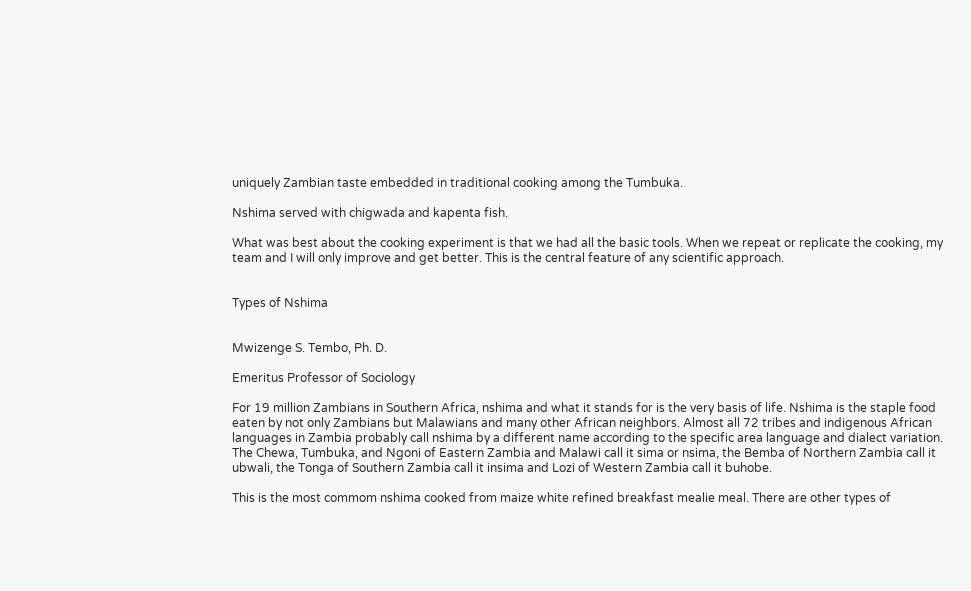uniquely Zambian taste embedded in traditional cooking among the Tumbuka.

Nshima served with chigwada and kapenta fish.

What was best about the cooking experiment is that we had all the basic tools. When we repeat or replicate the cooking, my team and I will only improve and get better. This is the central feature of any scientific approach.


Types of Nshima


Mwizenge S. Tembo, Ph. D.

Emeritus Professor of Sociology

For 19 million Zambians in Southern Africa, nshima and what it stands for is the very basis of life. Nshima is the staple food eaten by not only Zambians but Malawians and many other African neighbors. Almost all 72 tribes and indigenous African languages in Zambia probably call nshima by a different name according to the specific area language and dialect variation. The Chewa, Tumbuka, and Ngoni of Eastern Zambia and Malawi call it sima or nsima, the Bemba of Northern Zambia call it ubwali, the Tonga of Southern Zambia call it insima and Lozi of Western Zambia call it buhobe.

This is the most commom nshima cooked from maize white refined breakfast mealie meal. There are other types of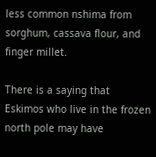less common nshima from sorghum, cassava flour, and finger millet.

There is a saying that Eskimos who live in the frozen north pole may have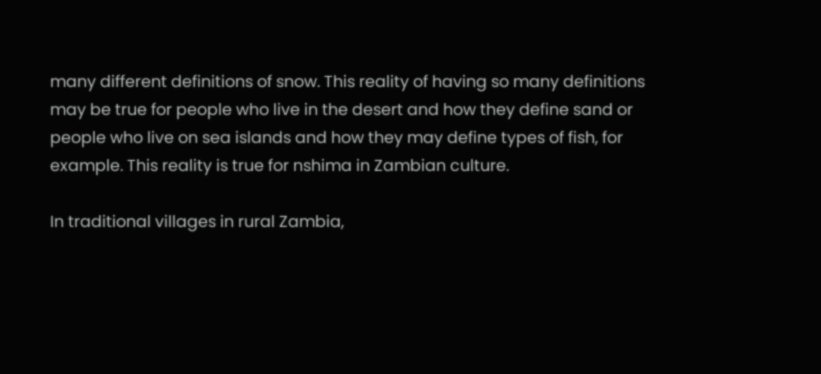many different definitions of snow. This reality of having so many definitions may be true for people who live in the desert and how they define sand or people who live on sea islands and how they may define types of fish, for example. This reality is true for nshima in Zambian culture.

In traditional villages in rural Zambia,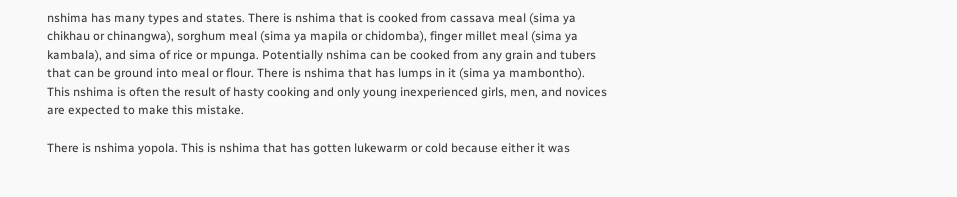nshima has many types and states. There is nshima that is cooked from cassava meal (sima ya chikhau or chinangwa), sorghum meal (sima ya mapila or chidomba), finger millet meal (sima ya kambala), and sima of rice or mpunga. Potentially nshima can be cooked from any grain and tubers that can be ground into meal or flour. There is nshima that has lumps in it (sima ya mambontho). This nshima is often the result of hasty cooking and only young inexperienced girls, men, and novices are expected to make this mistake.

There is nshima yopola. This is nshima that has gotten lukewarm or cold because either it was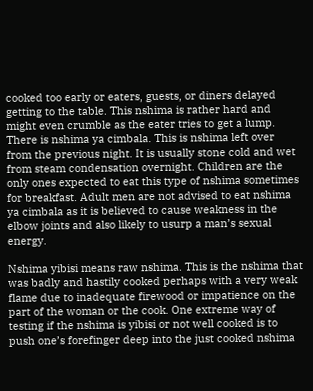cooked too early or eaters, guests, or diners delayed getting to the table. This nshima is rather hard and might even crumble as the eater tries to get a lump. There is nshima ya cimbala. This is nshima left over from the previous night. It is usually stone cold and wet from steam condensation overnight. Children are the only ones expected to eat this type of nshima sometimes for breakfast. Adult men are not advised to eat nshima ya cimbala as it is believed to cause weakness in the elbow joints and also likely to usurp a man’s sexual energy.

Nshima yibisi means raw nshima. This is the nshima that was badly and hastily cooked perhaps with a very weak flame due to inadequate firewood or impatience on the part of the woman or the cook. One extreme way of testing if the nshima is yibisi or not well cooked is to push one’s forefinger deep into the just cooked nshima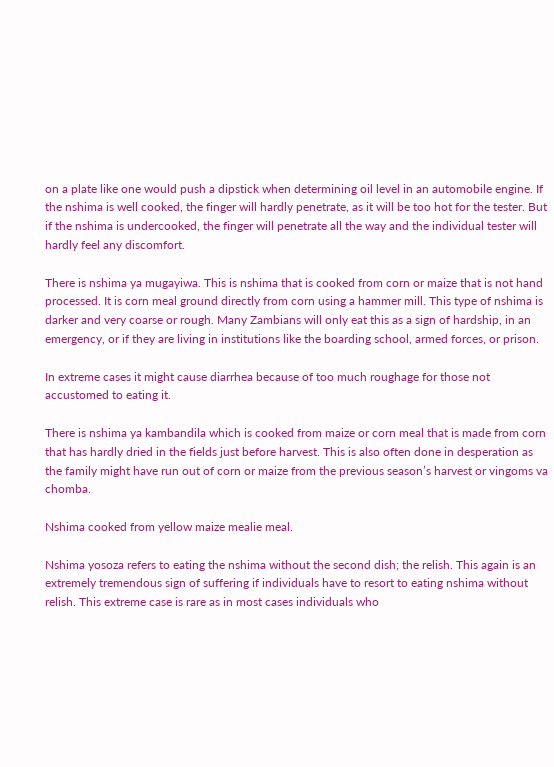on a plate like one would push a dipstick when determining oil level in an automobile engine. If the nshima is well cooked, the finger will hardly penetrate, as it will be too hot for the tester. But if the nshima is undercooked, the finger will penetrate all the way and the individual tester will hardly feel any discomfort.

There is nshima ya mugayiwa. This is nshima that is cooked from corn or maize that is not hand processed. It is corn meal ground directly from corn using a hammer mill. This type of nshima is darker and very coarse or rough. Many Zambians will only eat this as a sign of hardship, in an emergency, or if they are living in institutions like the boarding school, armed forces, or prison.

In extreme cases it might cause diarrhea because of too much roughage for those not accustomed to eating it.

There is nshima ya kambandila which is cooked from maize or corn meal that is made from corn that has hardly dried in the fields just before harvest. This is also often done in desperation as the family might have run out of corn or maize from the previous season’s harvest or vingoms va chomba.

Nshima cooked from yellow maize mealie meal.

Nshima yosoza refers to eating the nshima without the second dish; the relish. This again is an extremely tremendous sign of suffering if individuals have to resort to eating nshima without relish. This extreme case is rare as in most cases individuals who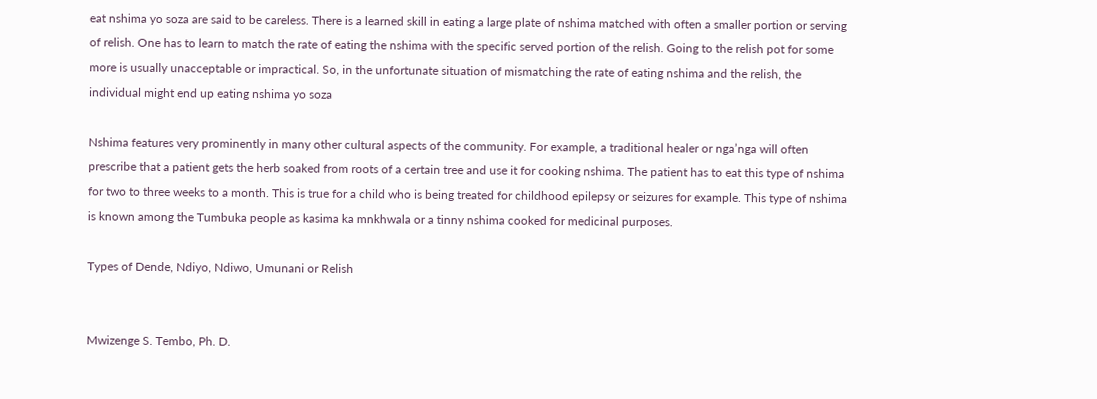eat nshima yo soza are said to be careless. There is a learned skill in eating a large plate of nshima matched with often a smaller portion or serving of relish. One has to learn to match the rate of eating the nshima with the specific served portion of the relish. Going to the relish pot for some more is usually unacceptable or impractical. So, in the unfortunate situation of mismatching the rate of eating nshima and the relish, the individual might end up eating nshima yo soza

Nshima features very prominently in many other cultural aspects of the community. For example, a traditional healer or nga’nga will often prescribe that a patient gets the herb soaked from roots of a certain tree and use it for cooking nshima. The patient has to eat this type of nshima for two to three weeks to a month. This is true for a child who is being treated for childhood epilepsy or seizures for example. This type of nshima is known among the Tumbuka people as kasima ka mnkhwala or a tinny nshima cooked for medicinal purposes.

Types of Dende, Ndiyo, Ndiwo, Umunani or Relish


Mwizenge S. Tembo, Ph. D.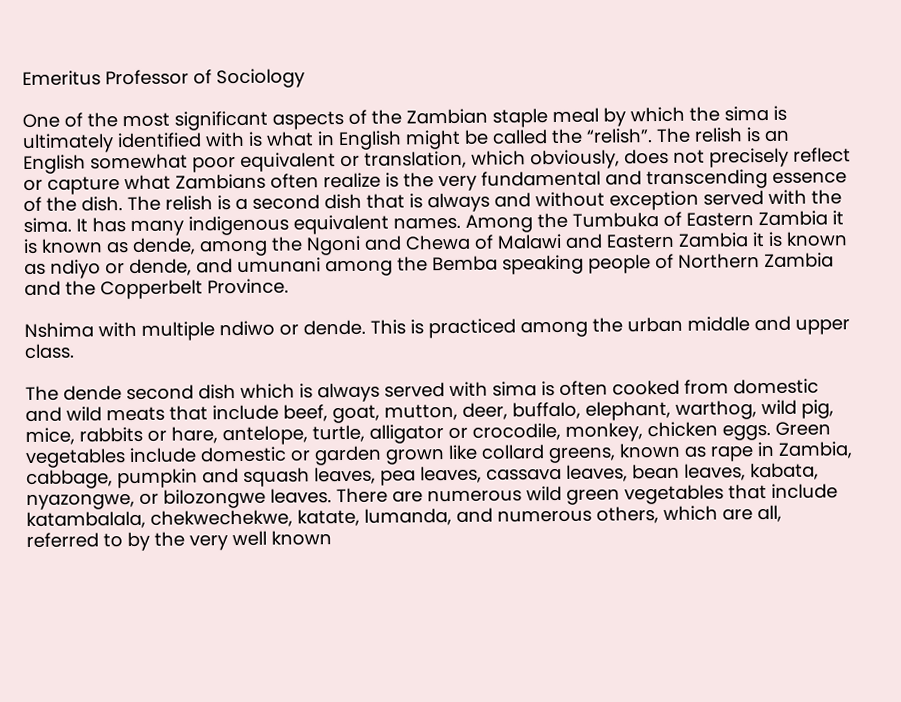Emeritus Professor of Sociology

One of the most significant aspects of the Zambian staple meal by which the sima is ultimately identified with is what in English might be called the “relish”. The relish is an English somewhat poor equivalent or translation, which obviously, does not precisely reflect or capture what Zambians often realize is the very fundamental and transcending essence of the dish. The relish is a second dish that is always and without exception served with the sima. It has many indigenous equivalent names. Among the Tumbuka of Eastern Zambia it is known as dende, among the Ngoni and Chewa of Malawi and Eastern Zambia it is known as ndiyo or dende, and umunani among the Bemba speaking people of Northern Zambia and the Copperbelt Province.

Nshima with multiple ndiwo or dende. This is practiced among the urban middle and upper class.

The dende second dish which is always served with sima is often cooked from domestic and wild meats that include beef, goat, mutton, deer, buffalo, elephant, warthog, wild pig, mice, rabbits or hare, antelope, turtle, alligator or crocodile, monkey, chicken eggs. Green vegetables include domestic or garden grown like collard greens, known as rape in Zambia, cabbage, pumpkin and squash leaves, pea leaves, cassava leaves, bean leaves, kabata, nyazongwe, or bilozongwe leaves. There are numerous wild green vegetables that include katambalala, chekwechekwe, katate, lumanda, and numerous others, which are all, referred to by the very well known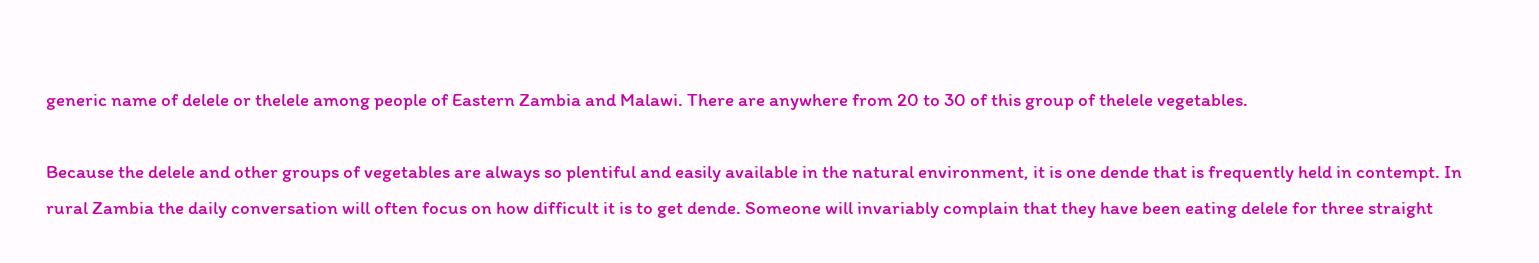generic name of delele or thelele among people of Eastern Zambia and Malawi. There are anywhere from 20 to 30 of this group of thelele vegetables.

Because the delele and other groups of vegetables are always so plentiful and easily available in the natural environment, it is one dende that is frequently held in contempt. In rural Zambia the daily conversation will often focus on how difficult it is to get dende. Someone will invariably complain that they have been eating delele for three straight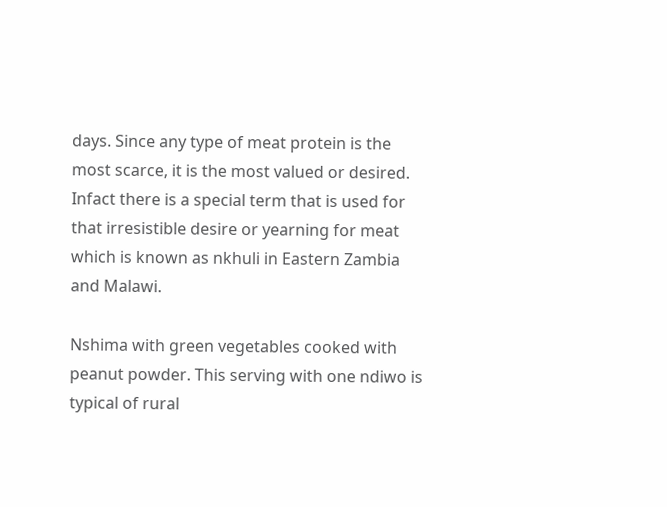days. Since any type of meat protein is the most scarce, it is the most valued or desired. Infact there is a special term that is used for that irresistible desire or yearning for meat which is known as nkhuli in Eastern Zambia and Malawi.

Nshima with green vegetables cooked with peanut powder. This serving with one ndiwo is typical of rural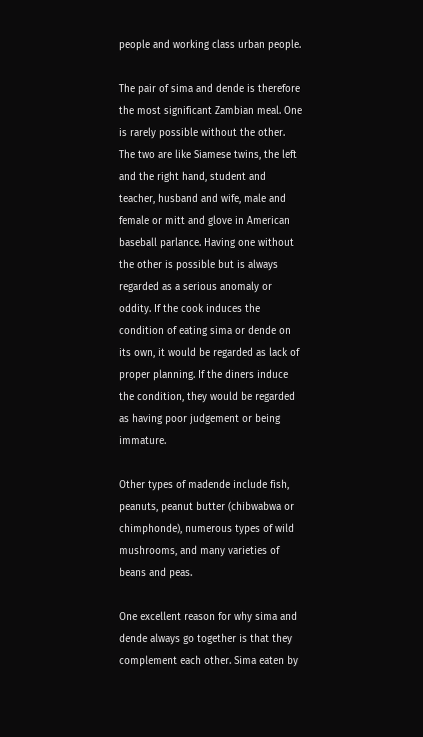people and working class urban people.

The pair of sima and dende is therefore the most significant Zambian meal. One is rarely possible without the other. The two are like Siamese twins, the left and the right hand, student and teacher, husband and wife, male and female or mitt and glove in American baseball parlance. Having one without the other is possible but is always regarded as a serious anomaly or oddity. If the cook induces the condition of eating sima or dende on its own, it would be regarded as lack of proper planning. If the diners induce the condition, they would be regarded as having poor judgement or being immature.

Other types of madende include fish, peanuts, peanut butter (chibwabwa or chimphonde), numerous types of wild mushrooms, and many varieties of beans and peas.

One excellent reason for why sima and dende always go together is that they complement each other. Sima eaten by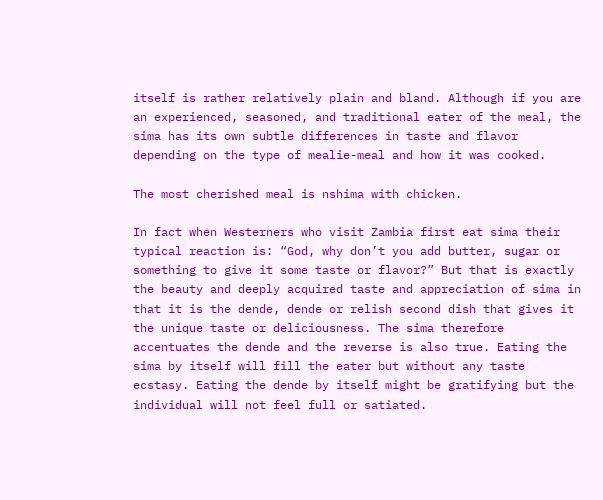itself is rather relatively plain and bland. Although if you are an experienced, seasoned, and traditional eater of the meal, the sima has its own subtle differences in taste and flavor depending on the type of mealie-meal and how it was cooked.

The most cherished meal is nshima with chicken.

In fact when Westerners who visit Zambia first eat sima their typical reaction is: “God, why don’t you add butter, sugar or something to give it some taste or flavor?” But that is exactly the beauty and deeply acquired taste and appreciation of sima in that it is the dende, dende or relish second dish that gives it the unique taste or deliciousness. The sima therefore accentuates the dende and the reverse is also true. Eating the sima by itself will fill the eater but without any taste ecstasy. Eating the dende by itself might be gratifying but the individual will not feel full or satiated.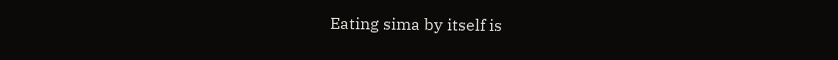Eating sima by itself is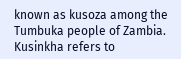known as kusoza among the Tumbuka people of Zambia. Kusinkha refers to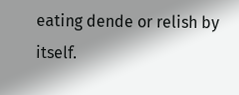eating dende or relish by itself.